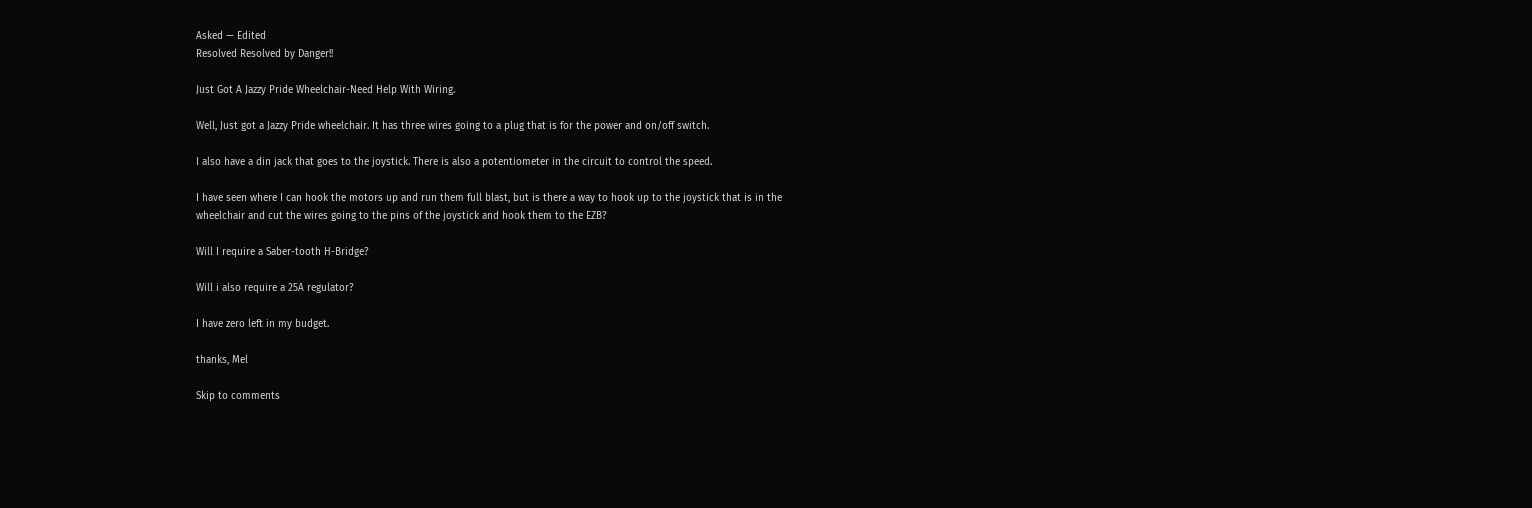Asked — Edited
Resolved Resolved by Danger!!

Just Got A Jazzy Pride Wheelchair-Need Help With Wiring.

Well, Just got a Jazzy Pride wheelchair. It has three wires going to a plug that is for the power and on/off switch.

I also have a din jack that goes to the joystick. There is also a potentiometer in the circuit to control the speed.

I have seen where I can hook the motors up and run them full blast, but is there a way to hook up to the joystick that is in the wheelchair and cut the wires going to the pins of the joystick and hook them to the EZB?

Will I require a Saber-tooth H-Bridge?

Will i also require a 25A regulator?

I have zero left in my budget.

thanks, Mel

Skip to comments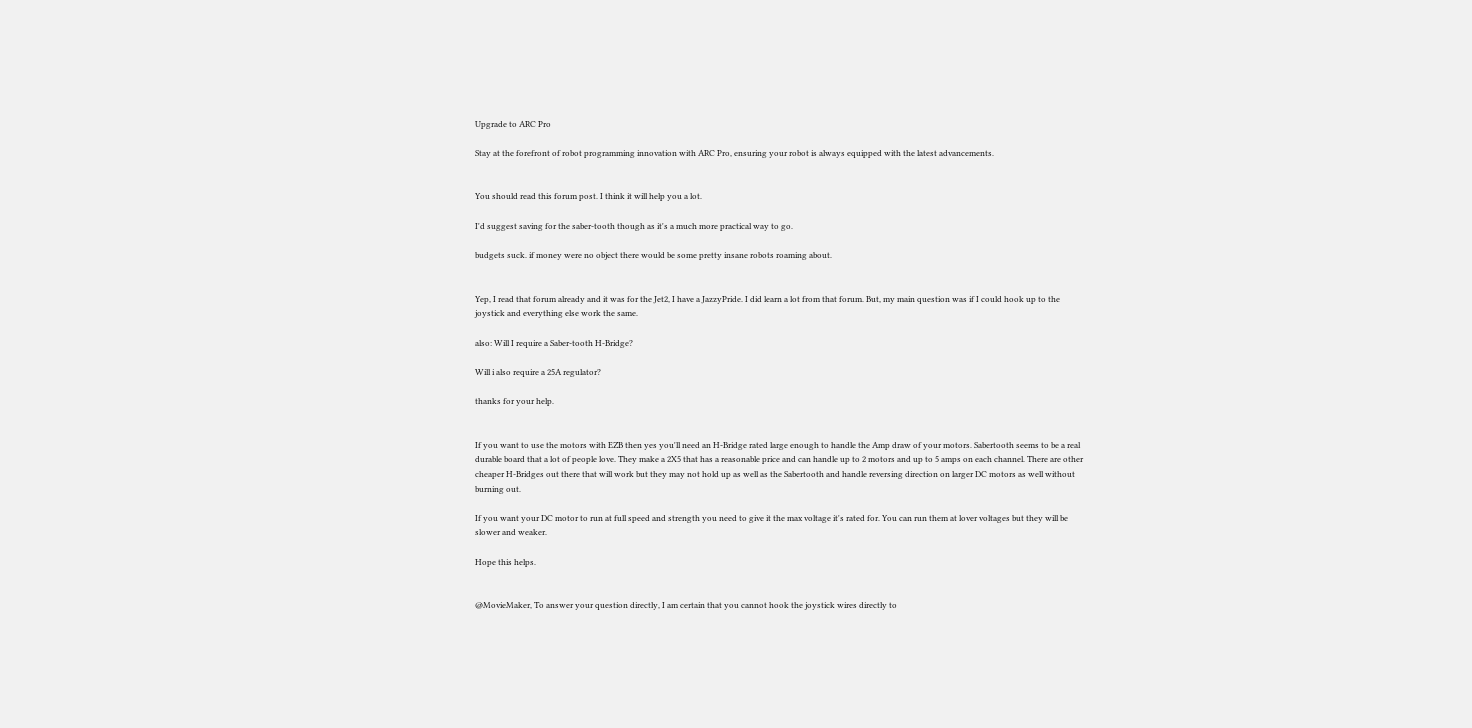Upgrade to ARC Pro

Stay at the forefront of robot programming innovation with ARC Pro, ensuring your robot is always equipped with the latest advancements.


You should read this forum post. I think it will help you a lot.

I'd suggest saving for the saber-tooth though as it's a much more practical way to go.

budgets suck. if money were no object there would be some pretty insane robots roaming about.


Yep, I read that forum already and it was for the Jet2, I have a JazzyPride. I did learn a lot from that forum. But, my main question was if I could hook up to the joystick and everything else work the same.

also: Will I require a Saber-tooth H-Bridge?

Will i also require a 25A regulator?

thanks for your help.


If you want to use the motors with EZB then yes you'll need an H-Bridge rated large enough to handle the Amp draw of your motors. Sabertooth seems to be a real durable board that a lot of people love. They make a 2X5 that has a reasonable price and can handle up to 2 motors and up to 5 amps on each channel. There are other cheaper H-Bridges out there that will work but they may not hold up as well as the Sabertooth and handle reversing direction on larger DC motors as well without burning out.

If you want your DC motor to run at full speed and strength you need to give it the max voltage it's rated for. You can run them at lover voltages but they will be slower and weaker.

Hope this helps.


@MovieMaker, To answer your question directly, I am certain that you cannot hook the joystick wires directly to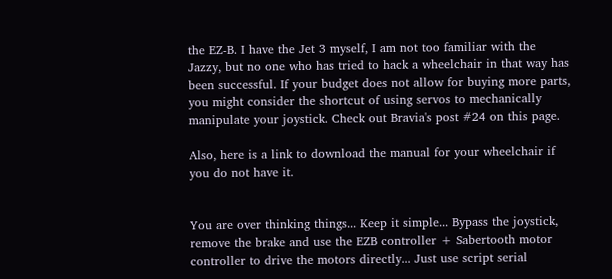the EZ-B. I have the Jet 3 myself, I am not too familiar with the Jazzy, but no one who has tried to hack a wheelchair in that way has been successful. If your budget does not allow for buying more parts, you might consider the shortcut of using servos to mechanically manipulate your joystick. Check out Bravia's post #24 on this page.

Also, here is a link to download the manual for your wheelchair if you do not have it.


You are over thinking things... Keep it simple... Bypass the joystick, remove the brake and use the EZB controller + Sabertooth motor controller to drive the motors directly... Just use script serial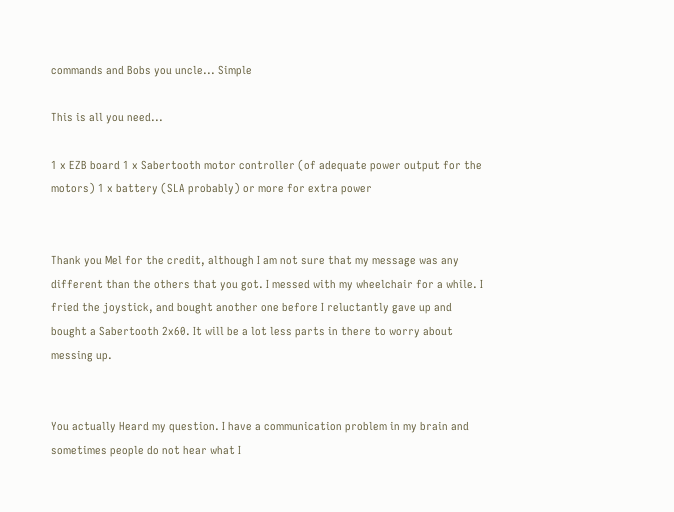commands and Bobs you uncle... Simple

This is all you need...

1 x EZB board 1 x Sabertooth motor controller (of adequate power output for the motors) 1 x battery (SLA probably) or more for extra power


Thank you Mel for the credit, although I am not sure that my message was any different than the others that you got. I messed with my wheelchair for a while. I fried the joystick, and bought another one before I reluctantly gave up and bought a Sabertooth 2x60. It will be a lot less parts in there to worry about messing up.


You actually Heard my question. I have a communication problem in my brain and sometimes people do not hear what I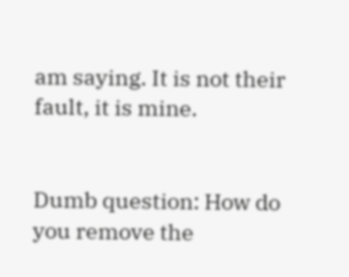am saying. It is not their fault, it is mine.


Dumb question: How do you remove the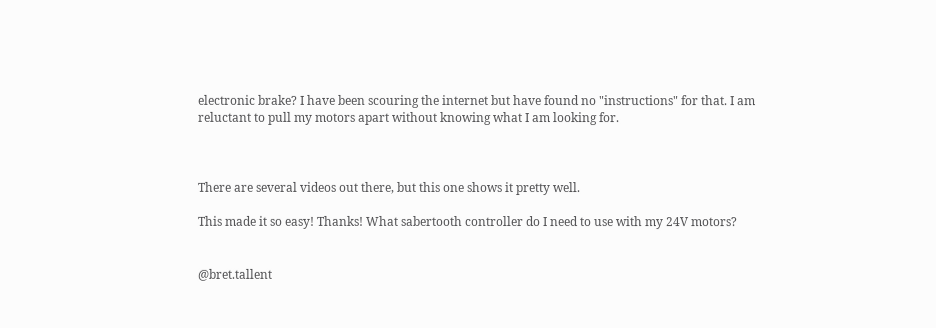electronic brake? I have been scouring the internet but have found no "instructions" for that. I am reluctant to pull my motors apart without knowing what I am looking for.



There are several videos out there, but this one shows it pretty well.

This made it so easy! Thanks! What sabertooth controller do I need to use with my 24V motors?


@bret.tallent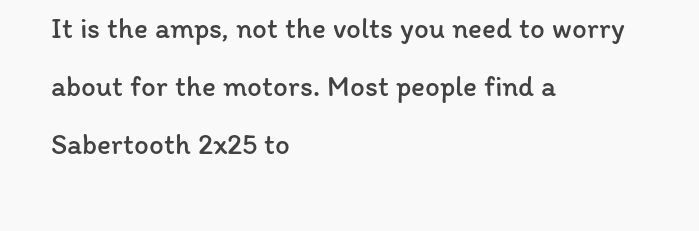It is the amps, not the volts you need to worry about for the motors. Most people find a Sabertooth 2x25 to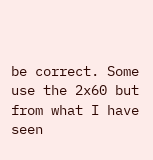be correct. Some use the 2x60 but from what I have seen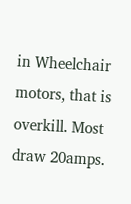in Wheelchair motors, that is overkill. Most draw 20amps.